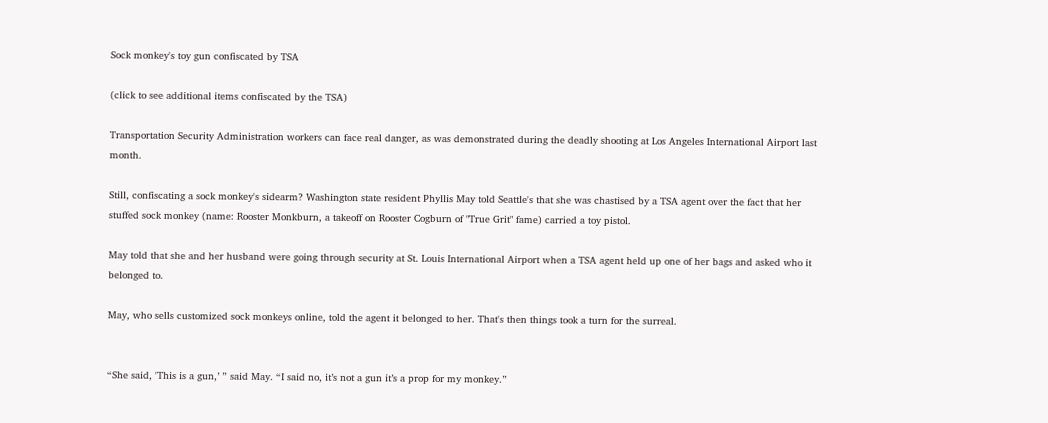Sock monkey's toy gun confiscated by TSA

(click to see additional items confiscated by the TSA)

Transportation Security Administration workers can face real danger, as was demonstrated during the deadly shooting at Los Angeles International Airport last month.

Still, confiscating a sock monkey's sidearm? Washington state resident Phyllis May told Seattle's that she was chastised by a TSA agent over the fact that her stuffed sock monkey (name: Rooster Monkburn, a takeoff on Rooster Cogburn of "True Grit" fame) carried a toy pistol.

May told that she and her husband were going through security at St. Louis International Airport when a TSA agent held up one of her bags and asked who it belonged to.

May, who sells customized sock monkeys online, told the agent it belonged to her. That's then things took a turn for the surreal.


“She said, 'This is a gun,’ ” said May. “I said no, it’s not a gun it’s a prop for my monkey.”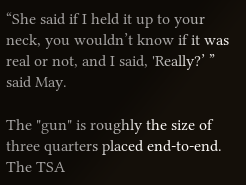“She said if I held it up to your neck, you wouldn’t know if it was real or not, and I said, 'Really?’ ” said May.

The "gun" is roughly the size of three quarters placed end-to-end. The TSA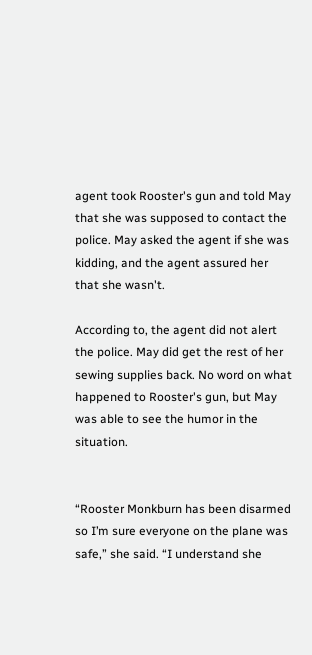agent took Rooster's gun and told May that she was supposed to contact the police. May asked the agent if she was kidding, and the agent assured her that she wasn't.

According to, the agent did not alert the police. May did get the rest of her sewing supplies back. No word on what happened to Rooster's gun, but May was able to see the humor in the situation.


“Rooster Monkburn has been disarmed so I’m sure everyone on the plane was safe,” she said. “I understand she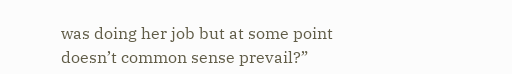was doing her job but at some point doesn’t common sense prevail?”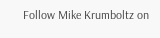Follow Mike Krumboltz on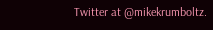Twitter at @mikekrumboltz.